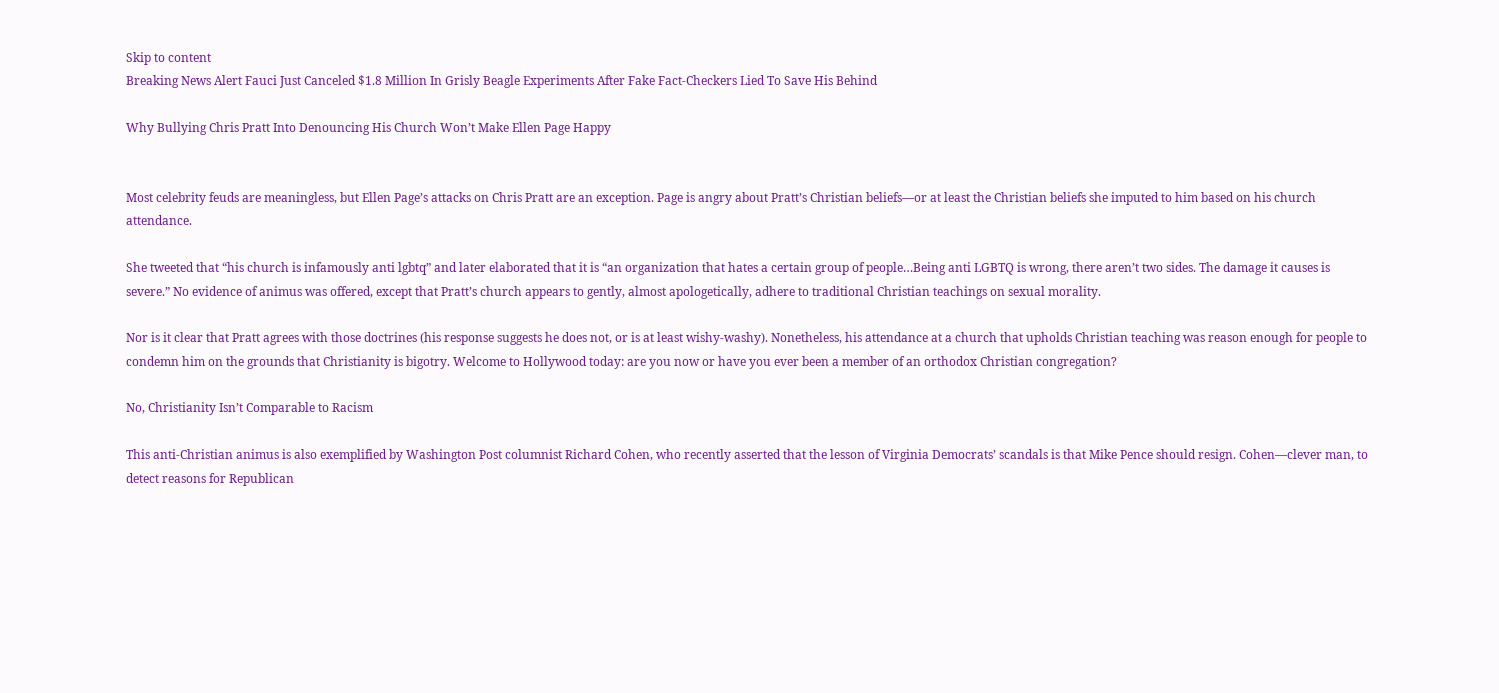Skip to content
Breaking News Alert Fauci Just Canceled $1.8 Million In Grisly Beagle Experiments After Fake Fact-Checkers Lied To Save His Behind

Why Bullying Chris Pratt Into Denouncing His Church Won’t Make Ellen Page Happy


Most celebrity feuds are meaningless, but Ellen Page’s attacks on Chris Pratt are an exception. Page is angry about Pratt’s Christian beliefs—or at least the Christian beliefs she imputed to him based on his church attendance.

She tweeted that “his church is infamously anti lgbtq” and later elaborated that it is “an organization that hates a certain group of people…Being anti LGBTQ is wrong, there aren’t two sides. The damage it causes is severe.” No evidence of animus was offered, except that Pratt’s church appears to gently, almost apologetically, adhere to traditional Christian teachings on sexual morality.

Nor is it clear that Pratt agrees with those doctrines (his response suggests he does not, or is at least wishy-washy). Nonetheless, his attendance at a church that upholds Christian teaching was reason enough for people to condemn him on the grounds that Christianity is bigotry. Welcome to Hollywood today: are you now or have you ever been a member of an orthodox Christian congregation?

No, Christianity Isn’t Comparable to Racism

This anti-Christian animus is also exemplified by Washington Post columnist Richard Cohen, who recently asserted that the lesson of Virginia Democrats’ scandals is that Mike Pence should resign. Cohen—clever man, to detect reasons for Republican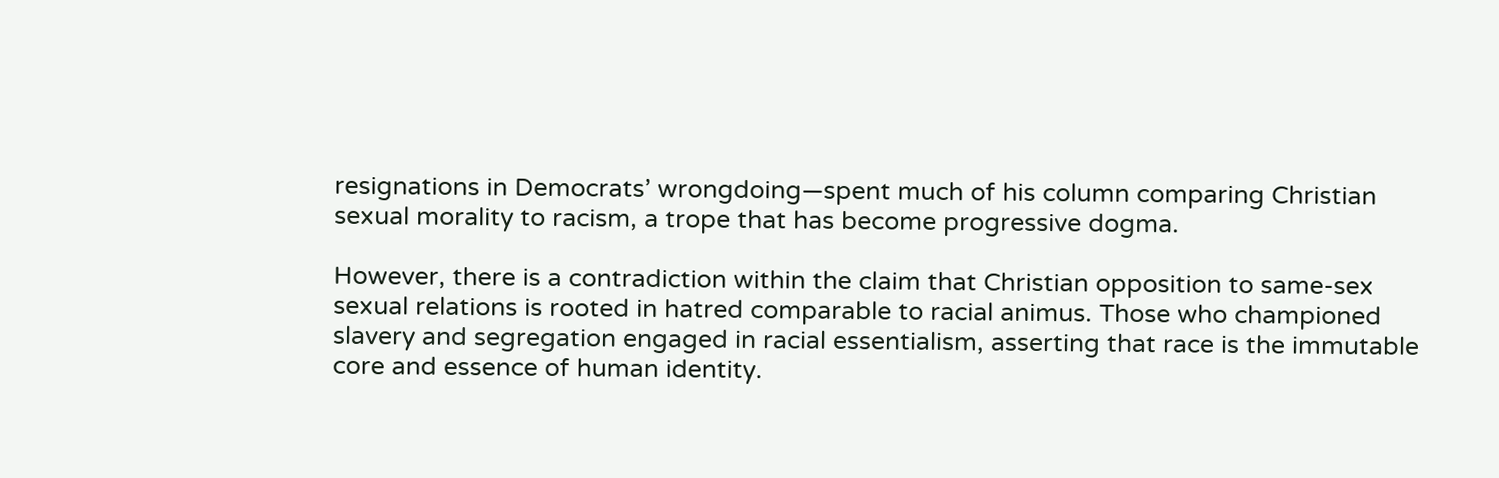resignations in Democrats’ wrongdoing—spent much of his column comparing Christian sexual morality to racism, a trope that has become progressive dogma.

However, there is a contradiction within the claim that Christian opposition to same-sex sexual relations is rooted in hatred comparable to racial animus. Those who championed slavery and segregation engaged in racial essentialism, asserting that race is the immutable core and essence of human identity.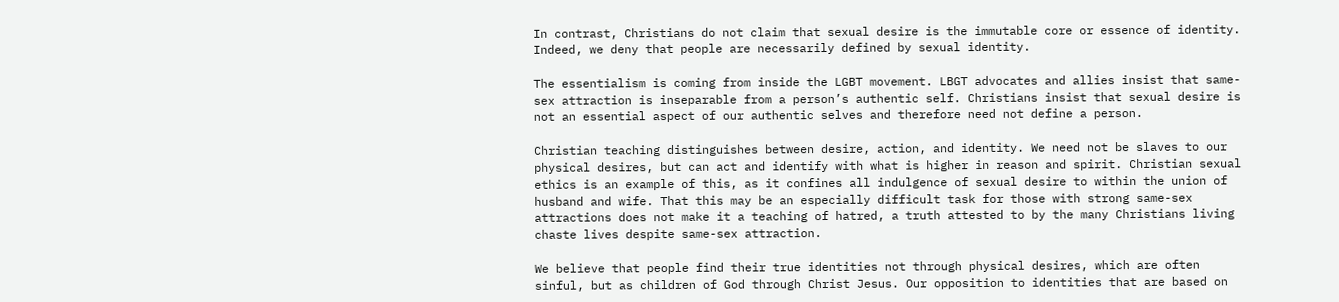In contrast, Christians do not claim that sexual desire is the immutable core or essence of identity. Indeed, we deny that people are necessarily defined by sexual identity.

The essentialism is coming from inside the LGBT movement. LBGT advocates and allies insist that same-sex attraction is inseparable from a person’s authentic self. Christians insist that sexual desire is not an essential aspect of our authentic selves and therefore need not define a person.

Christian teaching distinguishes between desire, action, and identity. We need not be slaves to our physical desires, but can act and identify with what is higher in reason and spirit. Christian sexual ethics is an example of this, as it confines all indulgence of sexual desire to within the union of husband and wife. That this may be an especially difficult task for those with strong same-sex attractions does not make it a teaching of hatred, a truth attested to by the many Christians living chaste lives despite same-sex attraction.

We believe that people find their true identities not through physical desires, which are often sinful, but as children of God through Christ Jesus. Our opposition to identities that are based on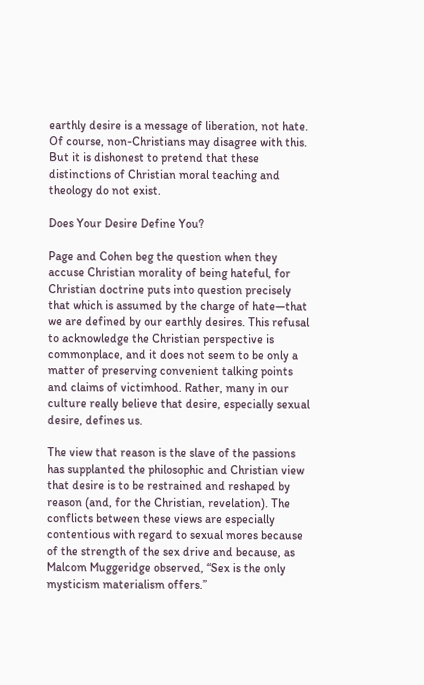earthly desire is a message of liberation, not hate. Of course, non-Christians may disagree with this. But it is dishonest to pretend that these distinctions of Christian moral teaching and theology do not exist.

Does Your Desire Define You?

Page and Cohen beg the question when they accuse Christian morality of being hateful, for Christian doctrine puts into question precisely that which is assumed by the charge of hate—that we are defined by our earthly desires. This refusal to acknowledge the Christian perspective is commonplace, and it does not seem to be only a matter of preserving convenient talking points and claims of victimhood. Rather, many in our culture really believe that desire, especially sexual desire, defines us.

The view that reason is the slave of the passions has supplanted the philosophic and Christian view that desire is to be restrained and reshaped by reason (and, for the Christian, revelation). The conflicts between these views are especially contentious with regard to sexual mores because of the strength of the sex drive and because, as Malcom Muggeridge observed, “Sex is the only mysticism materialism offers.”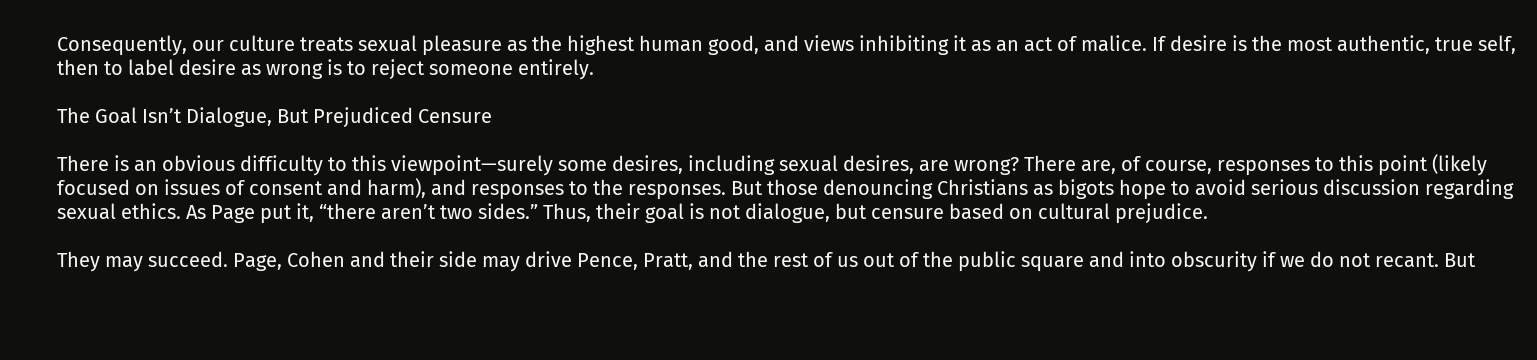Consequently, our culture treats sexual pleasure as the highest human good, and views inhibiting it as an act of malice. If desire is the most authentic, true self, then to label desire as wrong is to reject someone entirely.

The Goal Isn’t Dialogue, But Prejudiced Censure

There is an obvious difficulty to this viewpoint—surely some desires, including sexual desires, are wrong? There are, of course, responses to this point (likely focused on issues of consent and harm), and responses to the responses. But those denouncing Christians as bigots hope to avoid serious discussion regarding sexual ethics. As Page put it, “there aren’t two sides.” Thus, their goal is not dialogue, but censure based on cultural prejudice.

They may succeed. Page, Cohen and their side may drive Pence, Pratt, and the rest of us out of the public square and into obscurity if we do not recant. But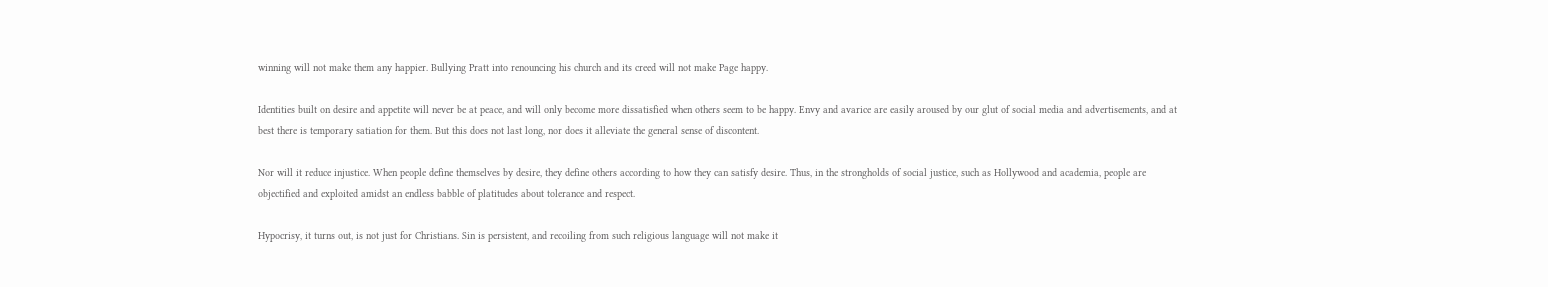winning will not make them any happier. Bullying Pratt into renouncing his church and its creed will not make Page happy.

Identities built on desire and appetite will never be at peace, and will only become more dissatisfied when others seem to be happy. Envy and avarice are easily aroused by our glut of social media and advertisements, and at best there is temporary satiation for them. But this does not last long, nor does it alleviate the general sense of discontent.

Nor will it reduce injustice. When people define themselves by desire, they define others according to how they can satisfy desire. Thus, in the strongholds of social justice, such as Hollywood and academia, people are objectified and exploited amidst an endless babble of platitudes about tolerance and respect.

Hypocrisy, it turns out, is not just for Christians. Sin is persistent, and recoiling from such religious language will not make it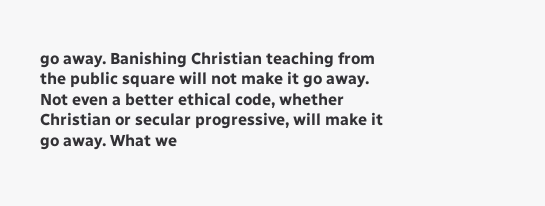go away. Banishing Christian teaching from the public square will not make it go away. Not even a better ethical code, whether Christian or secular progressive, will make it go away. What we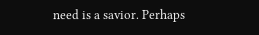need is a savior. Perhaps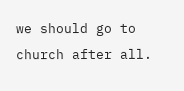we should go to church after all.